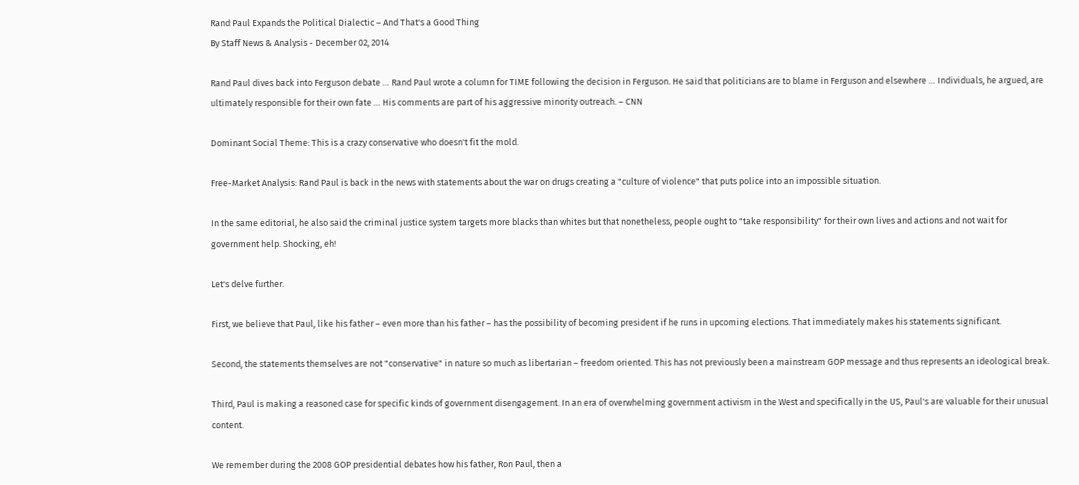Rand Paul Expands the Political Dialectic – And That's a Good Thing
By Staff News & Analysis - December 02, 2014

Rand Paul dives back into Ferguson debate … Rand Paul wrote a column for TIME following the decision in Ferguson. He said that politicians are to blame in Ferguson and elsewhere … Individuals, he argued, are ultimately responsible for their own fate … His comments are part of his aggressive minority outreach. – CNN

Dominant Social Theme: This is a crazy conservative who doesn't fit the mold.

Free-Market Analysis: Rand Paul is back in the news with statements about the war on drugs creating a "culture of violence" that puts police into an impossible situation.

In the same editorial, he also said the criminal justice system targets more blacks than whites but that nonetheless, people ought to "take responsibility" for their own lives and actions and not wait for government help. Shocking, eh!

Let's delve further.

First, we believe that Paul, like his father – even more than his father – has the possibility of becoming president if he runs in upcoming elections. That immediately makes his statements significant.

Second, the statements themselves are not "conservative" in nature so much as libertarian – freedom oriented. This has not previously been a mainstream GOP message and thus represents an ideological break.

Third, Paul is making a reasoned case for specific kinds of government disengagement. In an era of overwhelming government activism in the West and specifically in the US, Paul's are valuable for their unusual content.

We remember during the 2008 GOP presidential debates how his father, Ron Paul, then a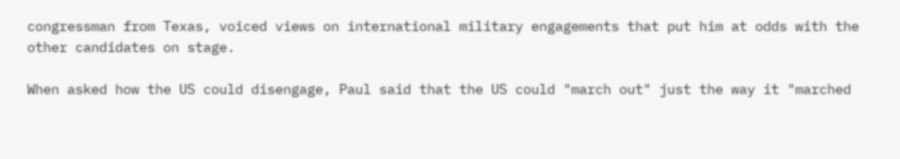congressman from Texas, voiced views on international military engagements that put him at odds with the other candidates on stage.

When asked how the US could disengage, Paul said that the US could "march out" just the way it "marched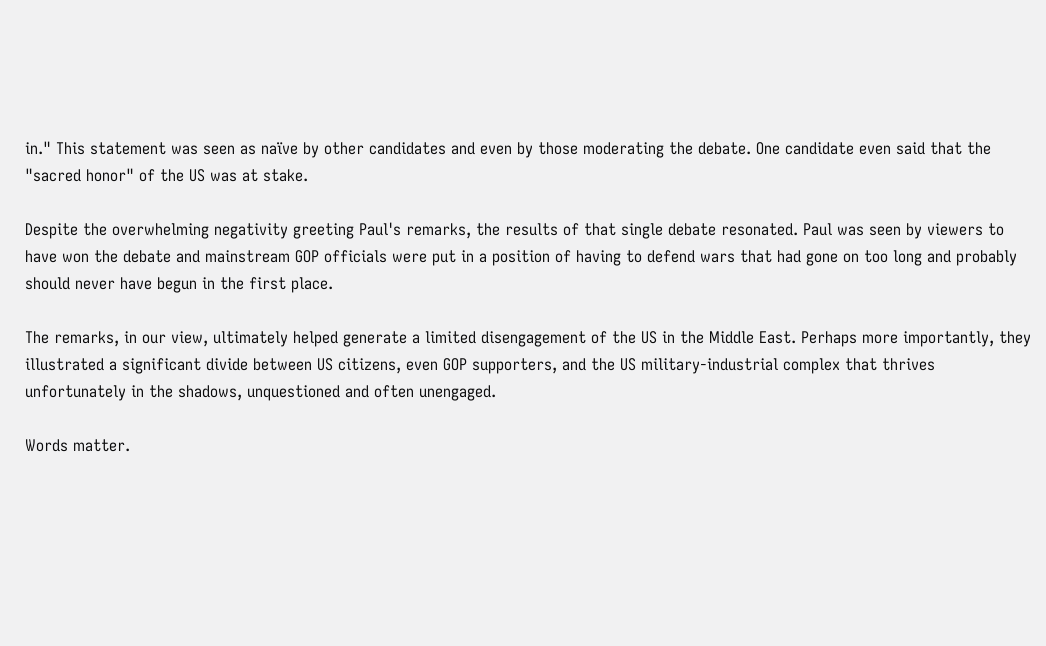in." This statement was seen as naïve by other candidates and even by those moderating the debate. One candidate even said that the "sacred honor" of the US was at stake.

Despite the overwhelming negativity greeting Paul's remarks, the results of that single debate resonated. Paul was seen by viewers to have won the debate and mainstream GOP officials were put in a position of having to defend wars that had gone on too long and probably should never have begun in the first place.

The remarks, in our view, ultimately helped generate a limited disengagement of the US in the Middle East. Perhaps more importantly, they illustrated a significant divide between US citizens, even GOP supporters, and the US military-industrial complex that thrives unfortunately in the shadows, unquestioned and often unengaged.

Words matter.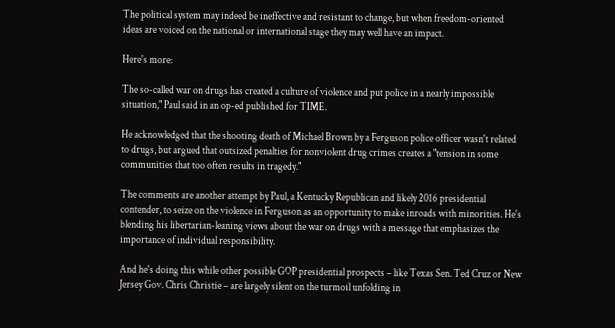The political system may indeed be ineffective and resistant to change, but when freedom-oriented ideas are voiced on the national or international stage they may well have an impact.

Here's more:

The so-called war on drugs has created a culture of violence and put police in a nearly impossible situation," Paul said in an op-ed published for TIME.

He acknowledged that the shooting death of Michael Brown by a Ferguson police officer wasn't related to drugs, but argued that outsized penalties for nonviolent drug crimes creates a "tension in some communities that too often results in tragedy."

The comments are another attempt by Paul, a Kentucky Republican and likely 2016 presidential contender, to seize on the violence in Ferguson as an opportunity to make inroads with minorities. He's blending his libertarian-leaning views about the war on drugs with a message that emphasizes the importance of individual responsibility.

And he's doing this while other possible GOP presidential prospects – like Texas Sen. Ted Cruz or New Jersey Gov. Chris Christie – are largely silent on the turmoil unfolding in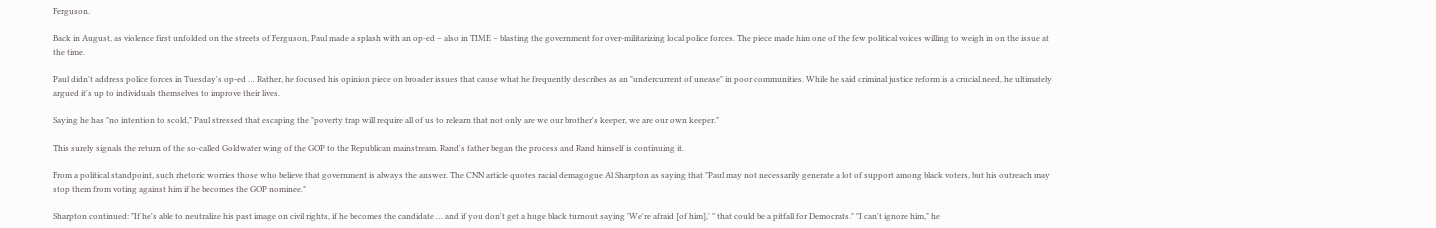Ferguson.

Back in August, as violence first unfolded on the streets of Ferguson, Paul made a splash with an op-ed – also in TIME – blasting the government for over-militarizing local police forces. The piece made him one of the few political voices willing to weigh in on the issue at the time.

Paul didn't address police forces in Tuesday's op-ed … Rather, he focused his opinion piece on broader issues that cause what he frequently describes as an "undercurrent of unease" in poor communities. While he said criminal justice reform is a crucial need, he ultimately argued it's up to individuals themselves to improve their lives.

Saying he has "no intention to scold," Paul stressed that escaping the "poverty trap will require all of us to relearn that not only are we our brother's keeper, we are our own keeper."

This surely signals the return of the so-called Goldwater wing of the GOP to the Republican mainstream. Rand's father began the process and Rand himself is continuing it.

From a political standpoint, such rhetoric worries those who believe that government is always the answer. The CNN article quotes racial demagogue Al Sharpton as saying that "Paul may not necessarily generate a lot of support among black voters, but his outreach may stop them from voting against him if he becomes the GOP nominee."

Sharpton continued: "If he's able to neutralize his past image on civil rights, if he becomes the candidate … and if you don't get a huge black turnout saying 'We're afraid [of him],' " that could be a pitfall for Democrats." "I can't ignore him," he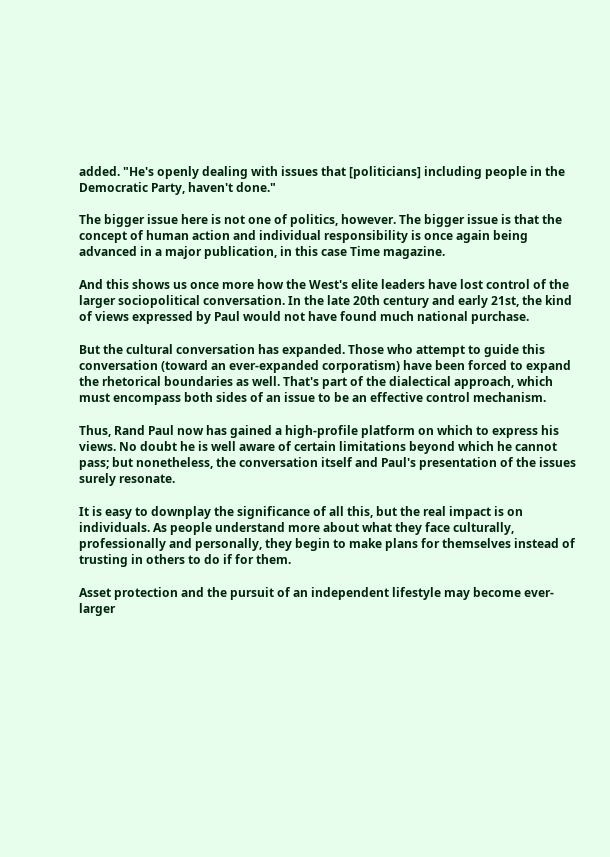added. "He's openly dealing with issues that [politicians] including people in the Democratic Party, haven't done."

The bigger issue here is not one of politics, however. The bigger issue is that the concept of human action and individual responsibility is once again being advanced in a major publication, in this case Time magazine.

And this shows us once more how the West's elite leaders have lost control of the larger sociopolitical conversation. In the late 20th century and early 21st, the kind of views expressed by Paul would not have found much national purchase.

But the cultural conversation has expanded. Those who attempt to guide this conversation (toward an ever-expanded corporatism) have been forced to expand the rhetorical boundaries as well. That's part of the dialectical approach, which must encompass both sides of an issue to be an effective control mechanism.

Thus, Rand Paul now has gained a high-profile platform on which to express his views. No doubt he is well aware of certain limitations beyond which he cannot pass; but nonetheless, the conversation itself and Paul's presentation of the issues surely resonate.

It is easy to downplay the significance of all this, but the real impact is on individuals. As people understand more about what they face culturally, professionally and personally, they begin to make plans for themselves instead of trusting in others to do if for them.

Asset protection and the pursuit of an independent lifestyle may become ever-larger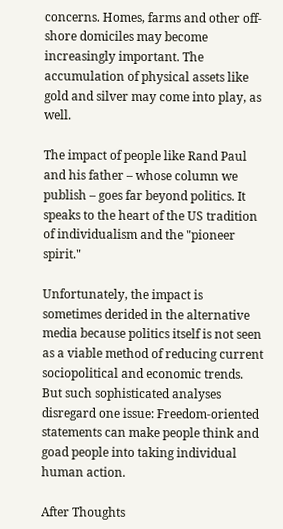concerns. Homes, farms and other off-shore domiciles may become increasingly important. The accumulation of physical assets like gold and silver may come into play, as well.

The impact of people like Rand Paul and his father – whose column we publish – goes far beyond politics. It speaks to the heart of the US tradition of individualism and the "pioneer spirit."

Unfortunately, the impact is sometimes derided in the alternative media because politics itself is not seen as a viable method of reducing current sociopolitical and economic trends. But such sophisticated analyses disregard one issue: Freedom-oriented statements can make people think and goad people into taking individual human action.

After Thoughts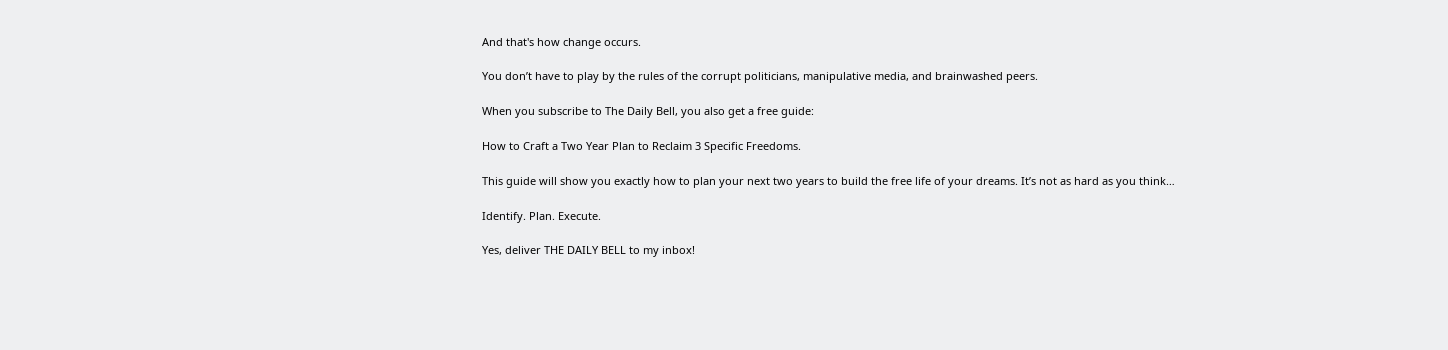And that's how change occurs.

You don’t have to play by the rules of the corrupt politicians, manipulative media, and brainwashed peers.

When you subscribe to The Daily Bell, you also get a free guide:

How to Craft a Two Year Plan to Reclaim 3 Specific Freedoms.

This guide will show you exactly how to plan your next two years to build the free life of your dreams. It’s not as hard as you think…

Identify. Plan. Execute.

Yes, deliver THE DAILY BELL to my inbox!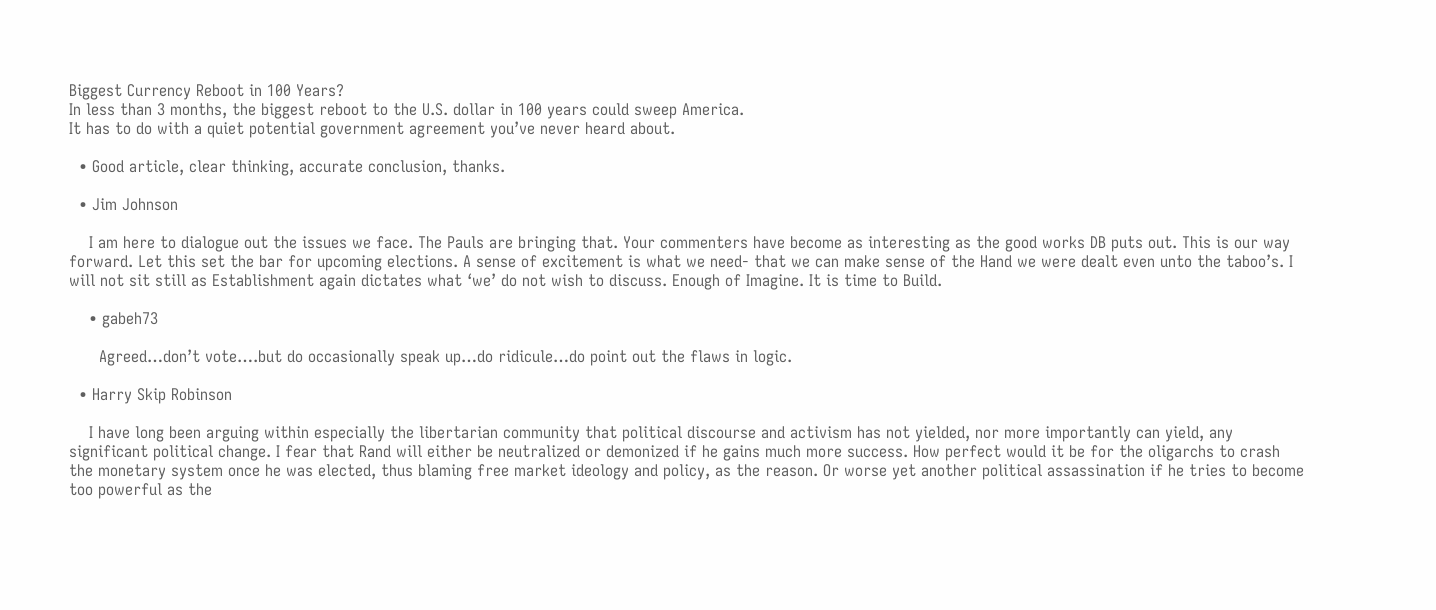Biggest Currency Reboot in 100 Years?
In less than 3 months, the biggest reboot to the U.S. dollar in 100 years could sweep America.
It has to do with a quiet potential government agreement you’ve never heard about.

  • Good article, clear thinking, accurate conclusion, thanks.

  • Jim Johnson

    I am here to dialogue out the issues we face. The Pauls are bringing that. Your commenters have become as interesting as the good works DB puts out. This is our way forward. Let this set the bar for upcoming elections. A sense of excitement is what we need- that we can make sense of the Hand we were dealt even unto the taboo’s. I will not sit still as Establishment again dictates what ‘we’ do not wish to discuss. Enough of Imagine. It is time to Build.

    • gabeh73

      Agreed…don’t vote….but do occasionally speak up…do ridicule…do point out the flaws in logic.

  • Harry Skip Robinson

    I have long been arguing within especially the libertarian community that political discourse and activism has not yielded, nor more importantly can yield, any significant political change. I fear that Rand will either be neutralized or demonized if he gains much more success. How perfect would it be for the oligarchs to crash the monetary system once he was elected, thus blaming free market ideology and policy, as the reason. Or worse yet another political assassination if he tries to become too powerful as the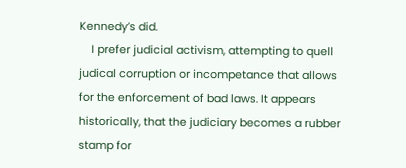Kennedy’s did.
    I prefer judicial activism, attempting to quell judical corruption or incompetance that allows for the enforcement of bad laws. It appears historically, that the judiciary becomes a rubber stamp for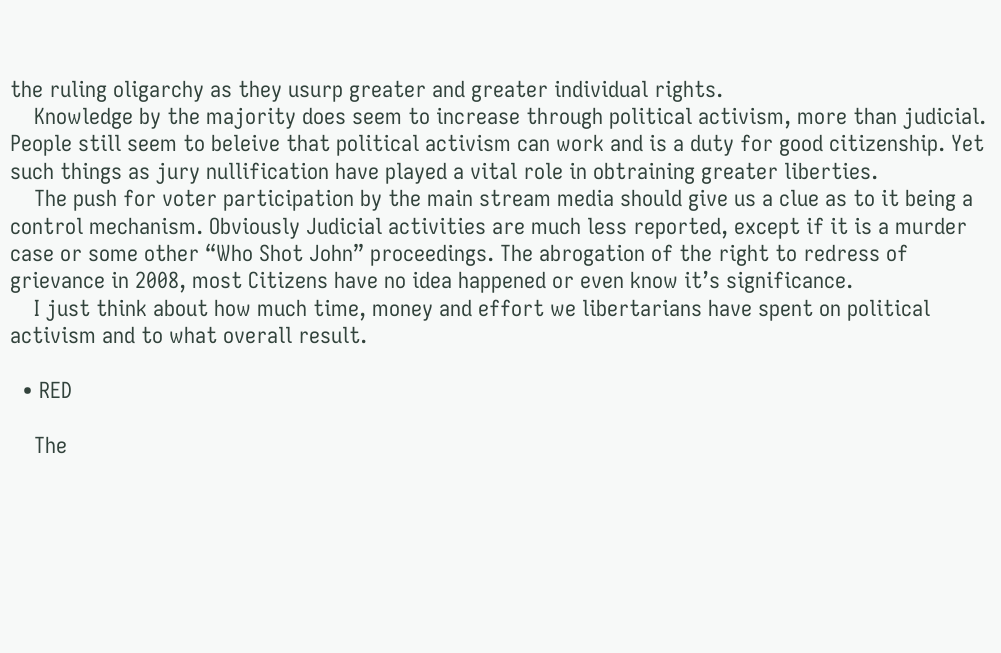the ruling oligarchy as they usurp greater and greater individual rights.
    Knowledge by the majority does seem to increase through political activism, more than judicial. People still seem to beleive that political activism can work and is a duty for good citizenship. Yet such things as jury nullification have played a vital role in obtraining greater liberties.
    The push for voter participation by the main stream media should give us a clue as to it being a control mechanism. Obviously Judicial activities are much less reported, except if it is a murder case or some other “Who Shot John” proceedings. The abrogation of the right to redress of grievance in 2008, most Citizens have no idea happened or even know it’s significance.
    I just think about how much time, money and effort we libertarians have spent on political activism and to what overall result.

  • RED

    The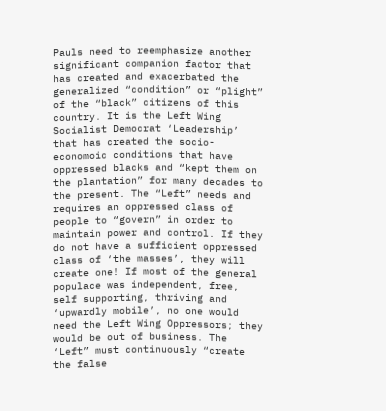Pauls need to reemphasize another significant companion factor that has created and exacerbated the generalized “condition” or “plight” of the “black” citizens of this country. It is the Left Wing Socialist Democrat ‘Leadership’ that has created the socio-economoic conditions that have oppressed blacks and “kept them on the plantation” for many decades to the present. The “Left” needs and requires an oppressed class of people to “govern” in order to maintain power and control. If they do not have a sufficient oppressed class of ‘the masses’, they will create one! If most of the general populace was independent, free, self supporting, thriving and ‘upwardly mobile’, no one would need the Left Wing Oppressors; they would be out of business. The ‘Left” must continuously “create the false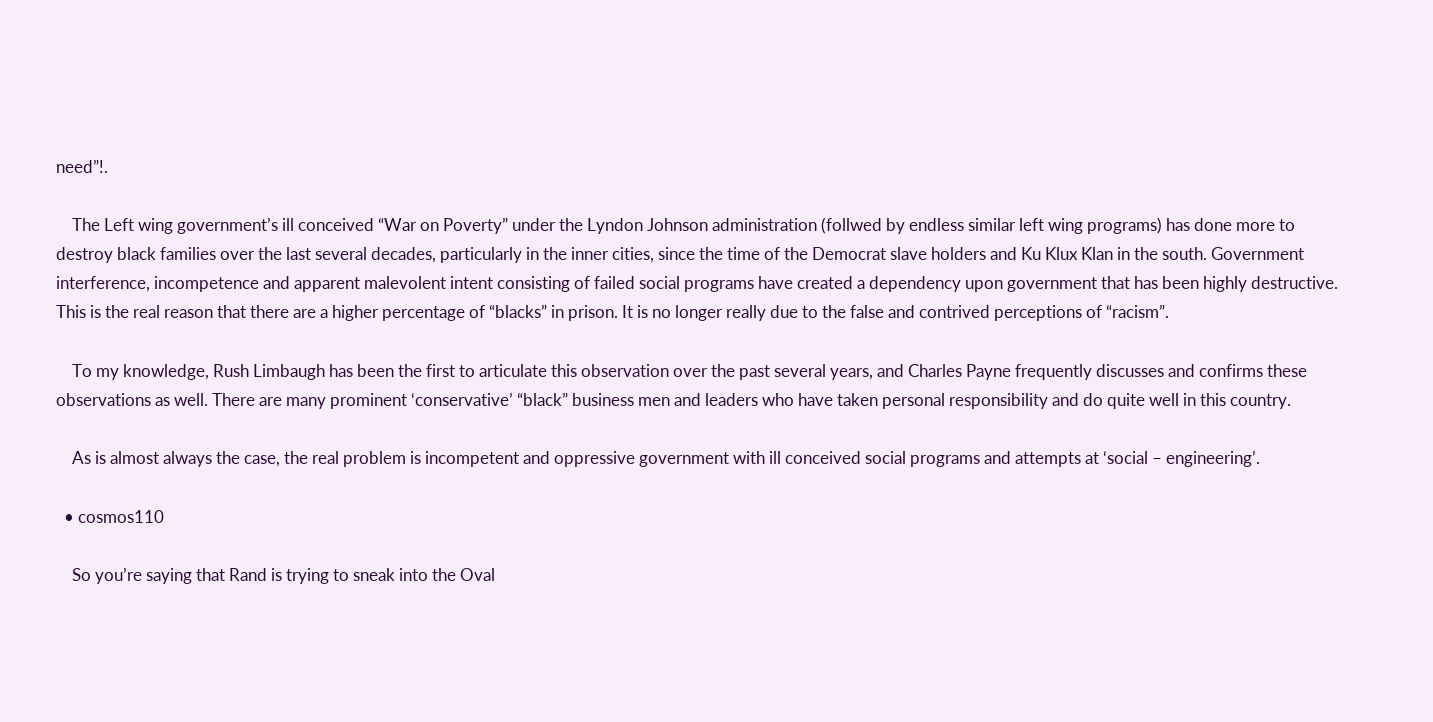need”!.

    The Left wing government’s ill conceived “War on Poverty” under the Lyndon Johnson administration (follwed by endless similar left wing programs) has done more to destroy black families over the last several decades, particularly in the inner cities, since the time of the Democrat slave holders and Ku Klux Klan in the south. Government interference, incompetence and apparent malevolent intent consisting of failed social programs have created a dependency upon government that has been highly destructive. This is the real reason that there are a higher percentage of “blacks” in prison. It is no longer really due to the false and contrived perceptions of “racism”.

    To my knowledge, Rush Limbaugh has been the first to articulate this observation over the past several years, and Charles Payne frequently discusses and confirms these observations as well. There are many prominent ‘conservative’ “black” business men and leaders who have taken personal responsibility and do quite well in this country.

    As is almost always the case, the real problem is incompetent and oppressive government with ill conceived social programs and attempts at ‘social – engineering’.

  • cosmos110

    So you’re saying that Rand is trying to sneak into the Oval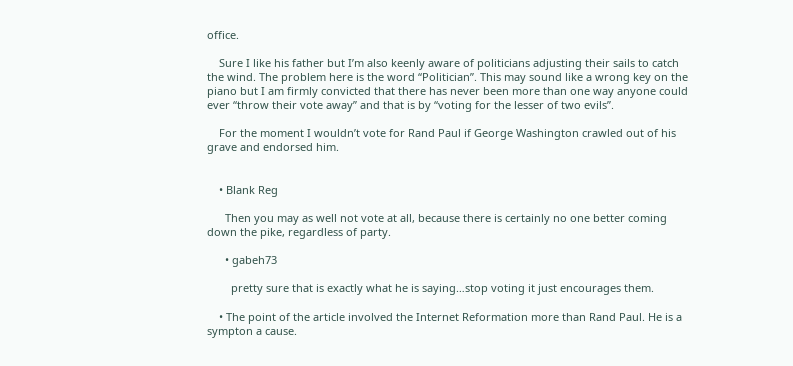office.

    Sure I like his father but I’m also keenly aware of politicians adjusting their sails to catch the wind. The problem here is the word “Politician”. This may sound like a wrong key on the piano but I am firmly convicted that there has never been more than one way anyone could ever “throw their vote away” and that is by “voting for the lesser of two evils”.

    For the moment I wouldn’t vote for Rand Paul if George Washington crawled out of his grave and endorsed him.


    • Blank Reg

      Then you may as well not vote at all, because there is certainly no one better coming down the pike, regardless of party.

      • gabeh73

        pretty sure that is exactly what he is saying…stop voting it just encourages them.

    • The point of the article involved the Internet Reformation more than Rand Paul. He is a sympton a cause.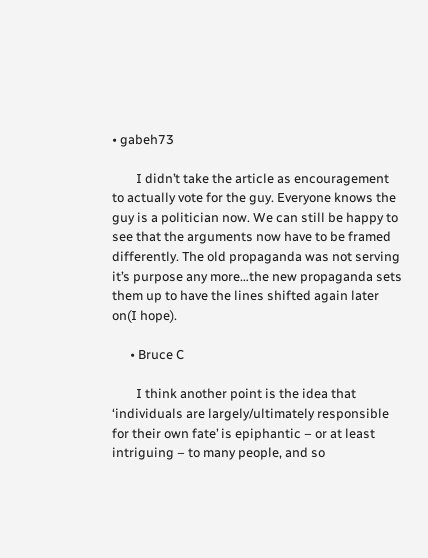• gabeh73

        I didn’t take the article as encouragement to actually vote for the guy. Everyone knows the guy is a politician now. We can still be happy to see that the arguments now have to be framed differently. The old propaganda was not serving it’s purpose any more…the new propaganda sets them up to have the lines shifted again later on(I hope).

      • Bruce C

        I think another point is the idea that ‘individuals are largely/ultimately responsible for their own fate’ is epiphantic – or at least intriguing – to many people, and so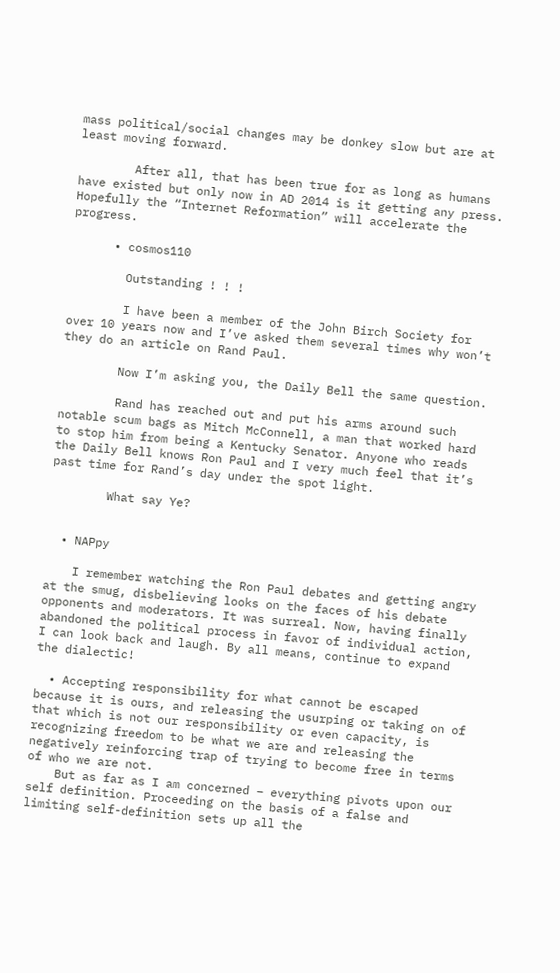mass political/social changes may be donkey slow but are at least moving forward.

        After all, that has been true for as long as humans have existed but only now in AD 2014 is it getting any press. Hopefully the “Internet Reformation” will accelerate the progress.

      • cosmos110

        Outstanding ! ! !

        I have been a member of the John Birch Society for over 10 years now and I’ve asked them several times why won’t they do an article on Rand Paul.

        Now I’m asking you, the Daily Bell the same question.

        Rand has reached out and put his arms around such notable scum bags as Mitch McConnell, a man that worked hard to stop him from being a Kentucky Senator. Anyone who reads the Daily Bell knows Ron Paul and I very much feel that it’s past time for Rand’s day under the spot light.

        What say Ye?


  • NAPpy

    I remember watching the Ron Paul debates and getting angry at the smug, disbelieving looks on the faces of his debate opponents and moderators. It was surreal. Now, having finally abandoned the political process in favor of individual action, I can look back and laugh. By all means, continue to expand the dialectic!

  • Accepting responsibility for what cannot be escaped because it is ours, and releasing the usurping or taking on of that which is not our responsibility or even capacity, is recognizing freedom to be what we are and releasing the negatively reinforcing trap of trying to become free in terms of who we are not.
    But as far as I am concerned – everything pivots upon our self definition. Proceeding on the basis of a false and limiting self-definition sets up all the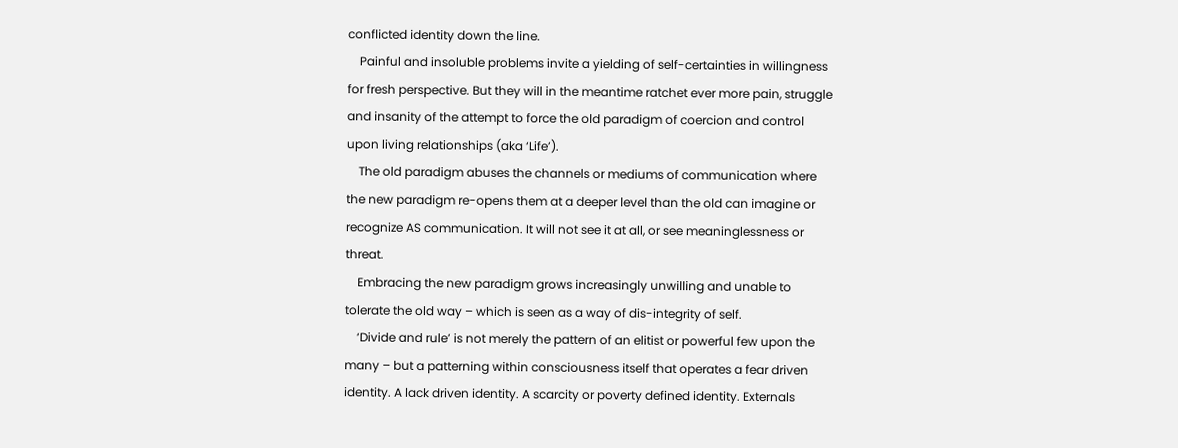conflicted identity down the line.
    Painful and insoluble problems invite a yielding of self-certainties in willingness for fresh perspective. But they will in the meantime ratchet ever more pain, struggle and insanity of the attempt to force the old paradigm of coercion and control upon living relationships (aka ‘Life’).
    The old paradigm abuses the channels or mediums of communication where the new paradigm re-opens them at a deeper level than the old can imagine or recognize AS communication. It will not see it at all, or see meaninglessness or threat.
    Embracing the new paradigm grows increasingly unwilling and unable to tolerate the old way – which is seen as a way of dis-integrity of self.
    ‘Divide and rule’ is not merely the pattern of an elitist or powerful few upon the many – but a patterning within consciousness itself that operates a fear driven identity. A lack driven identity. A scarcity or poverty defined identity. Externals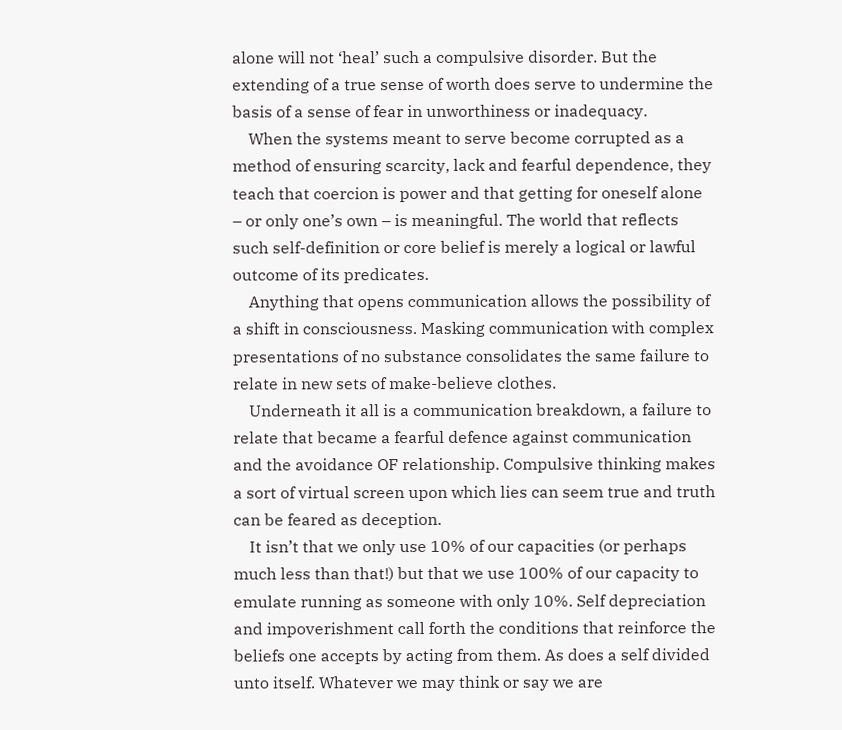alone will not ‘heal’ such a compulsive disorder. But the extending of a true sense of worth does serve to undermine the basis of a sense of fear in unworthiness or inadequacy.
    When the systems meant to serve become corrupted as a method of ensuring scarcity, lack and fearful dependence, they teach that coercion is power and that getting for oneself alone – or only one’s own – is meaningful. The world that reflects such self-definition or core belief is merely a logical or lawful outcome of its predicates.
    Anything that opens communication allows the possibility of a shift in consciousness. Masking communication with complex presentations of no substance consolidates the same failure to relate in new sets of make-believe clothes.
    Underneath it all is a communication breakdown, a failure to relate that became a fearful defence against communication and the avoidance OF relationship. Compulsive thinking makes a sort of virtual screen upon which lies can seem true and truth can be feared as deception.
    It isn’t that we only use 10% of our capacities (or perhaps much less than that!) but that we use 100% of our capacity to emulate running as someone with only 10%. Self depreciation and impoverishment call forth the conditions that reinforce the beliefs one accepts by acting from them. As does a self divided unto itself. Whatever we may think or say we are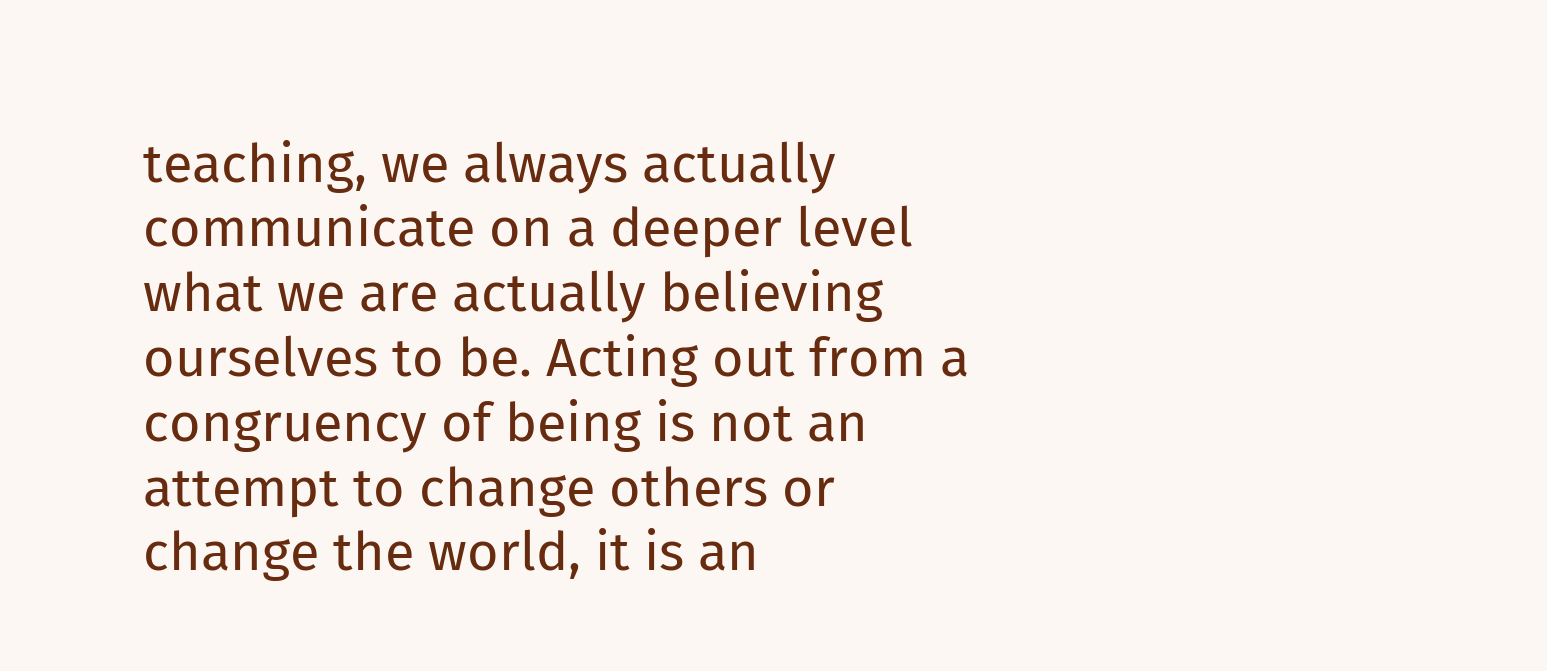teaching, we always actually communicate on a deeper level what we are actually believing ourselves to be. Acting out from a congruency of being is not an attempt to change others or change the world, it is an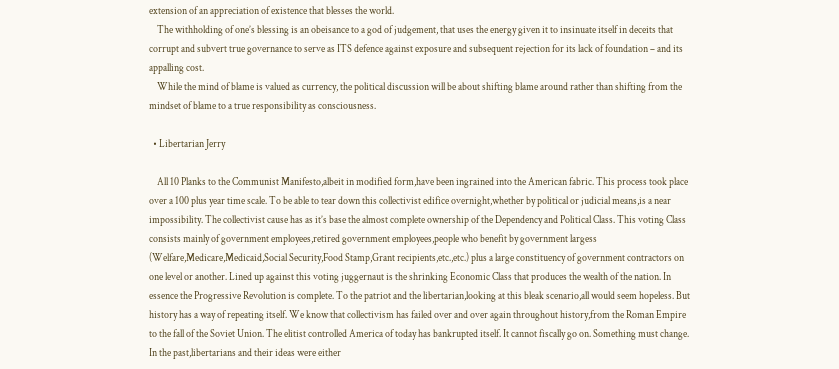extension of an appreciation of existence that blesses the world.
    The withholding of one’s blessing is an obeisance to a god of judgement, that uses the energy given it to insinuate itself in deceits that corrupt and subvert true governance to serve as ITS defence against exposure and subsequent rejection for its lack of foundation – and its appalling cost.
    While the mind of blame is valued as currency, the political discussion will be about shifting blame around rather than shifting from the mindset of blame to a true responsibility as consciousness.

  • Libertarian Jerry

    All 10 Planks to the Communist Manifesto,albeit in modified form,have been ingrained into the American fabric. This process took place over a 100 plus year time scale. To be able to tear down this collectivist edifice overnight,whether by political or judicial means,is a near impossibility. The collectivist cause has as it’s base the almost complete ownership of the Dependency and Political Class. This voting Class consists mainly of government employees,retired government employees,people who benefit by government largess (Welfare,Medicare,Medicaid,Social Security,Food Stamp,Grant recipients,etc.,etc.) plus a large constituency of government contractors on one level or another. Lined up against this voting juggernaut is the shrinking Economic Class that produces the wealth of the nation. In essence the Progressive Revolution is complete. To the patriot and the libertarian,looking at this bleak scenario,all would seem hopeless. But history has a way of repeating itself. We know that collectivism has failed over and over again throughout history,from the Roman Empire to the fall of the Soviet Union. The elitist controlled America of today has bankrupted itself. It cannot fiscally go on. Something must change. In the past,libertarians and their ideas were either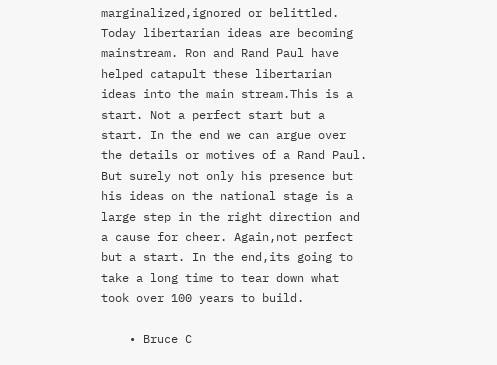marginalized,ignored or belittled. Today libertarian ideas are becoming mainstream. Ron and Rand Paul have helped catapult these libertarian ideas into the main stream.This is a start. Not a perfect start but a start. In the end we can argue over the details or motives of a Rand Paul. But surely not only his presence but his ideas on the national stage is a large step in the right direction and a cause for cheer. Again,not perfect but a start. In the end,its going to take a long time to tear down what took over 100 years to build.

    • Bruce C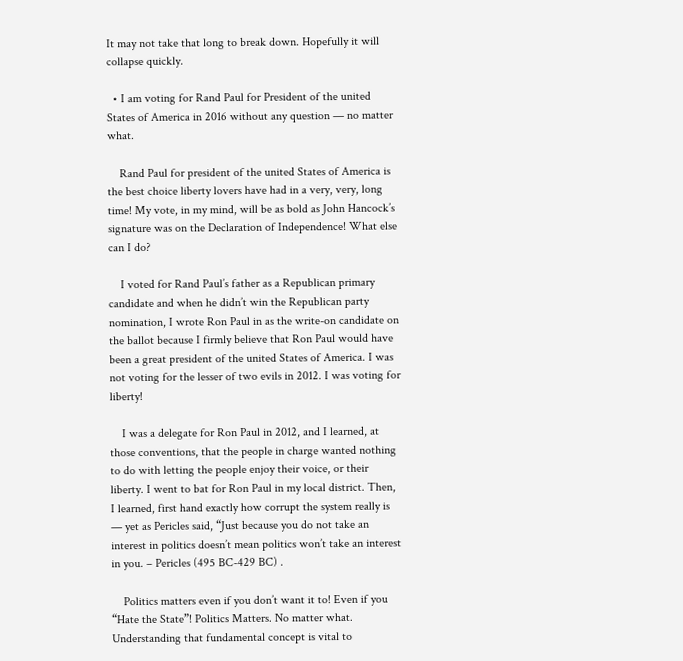It may not take that long to break down. Hopefully it will collapse quickly.

  • I am voting for Rand Paul for President of the united States of America in 2016 without any question — no matter what.

    Rand Paul for president of the united States of America is the best choice liberty lovers have had in a very, very, long time! My vote, in my mind, will be as bold as John Hancock’s signature was on the Declaration of Independence! What else can I do?

    I voted for Rand Paul’s father as a Republican primary candidate and when he didn’t win the Republican party nomination, I wrote Ron Paul in as the write-on candidate on the ballot because I firmly believe that Ron Paul would have been a great president of the united States of America. I was not voting for the lesser of two evils in 2012. I was voting for liberty!

    I was a delegate for Ron Paul in 2012, and I learned, at those conventions, that the people in charge wanted nothing to do with letting the people enjoy their voice, or their liberty. I went to bat for Ron Paul in my local district. Then, I learned, first hand exactly how corrupt the system really is — yet as Pericles said, “Just because you do not take an interest in politics doesn’t mean politics won’t take an interest in you. – Pericles (495 BC-429 BC) .

    Politics matters even if you don’t want it to! Even if you “Hate the State”! Politics Matters. No matter what. Understanding that fundamental concept is vital to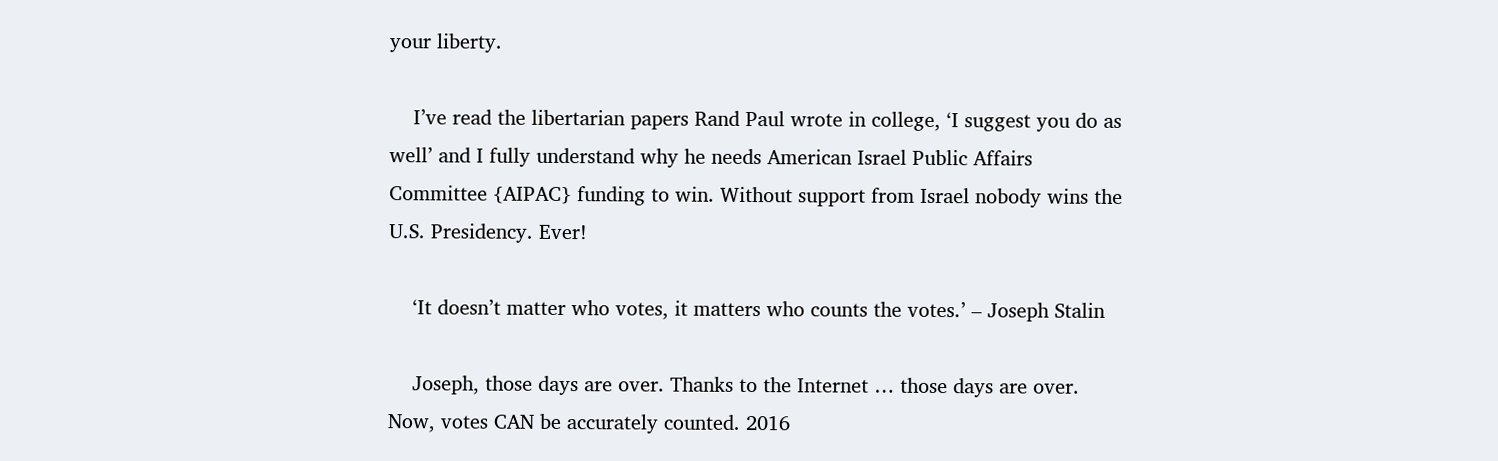your liberty.

    I’ve read the libertarian papers Rand Paul wrote in college, ‘I suggest you do as well’ and I fully understand why he needs American Israel Public Affairs Committee {AIPAC} funding to win. Without support from Israel nobody wins the U.S. Presidency. Ever!

    ‘It doesn’t matter who votes, it matters who counts the votes.’ – Joseph Stalin

    Joseph, those days are over. Thanks to the Internet … those days are over. Now, votes CAN be accurately counted. 2016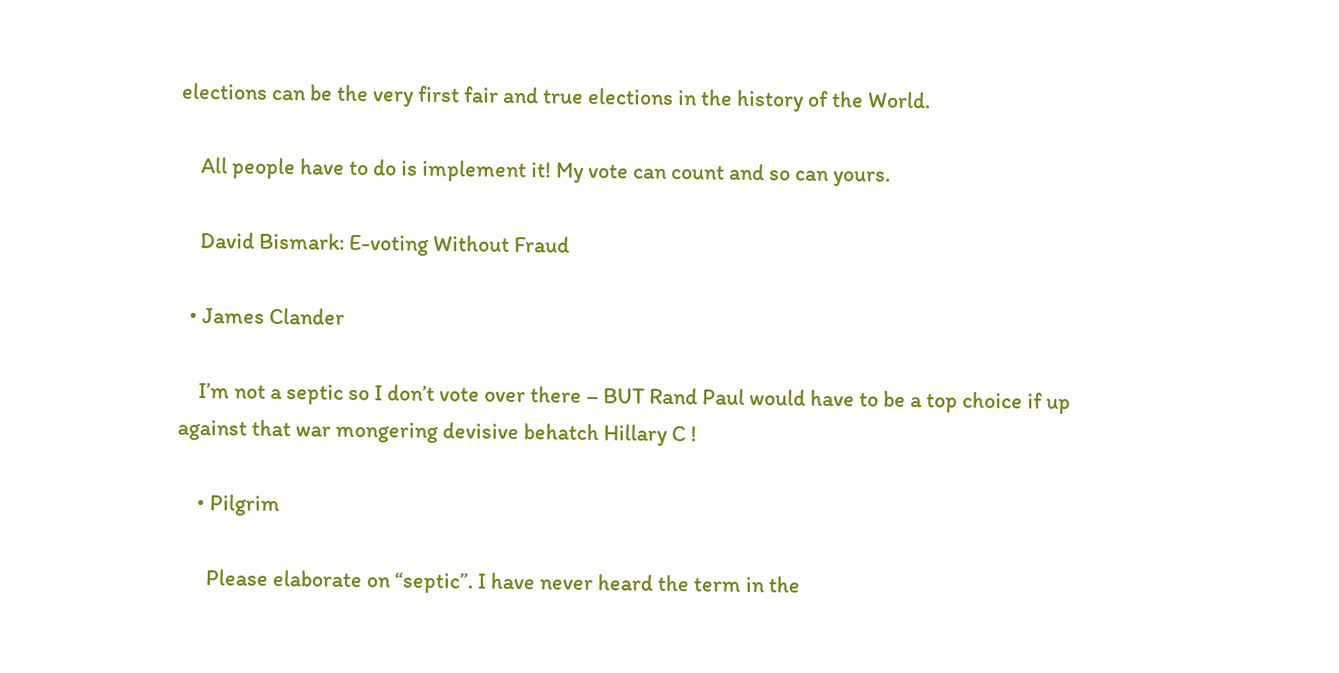elections can be the very first fair and true elections in the history of the World.

    All people have to do is implement it! My vote can count and so can yours.

    David Bismark: E-voting Without Fraud

  • James Clander

    I’m not a septic so I don’t vote over there – BUT Rand Paul would have to be a top choice if up against that war mongering devisive behatch Hillary C !

    • Pilgrim

      Please elaborate on “septic”. I have never heard the term in the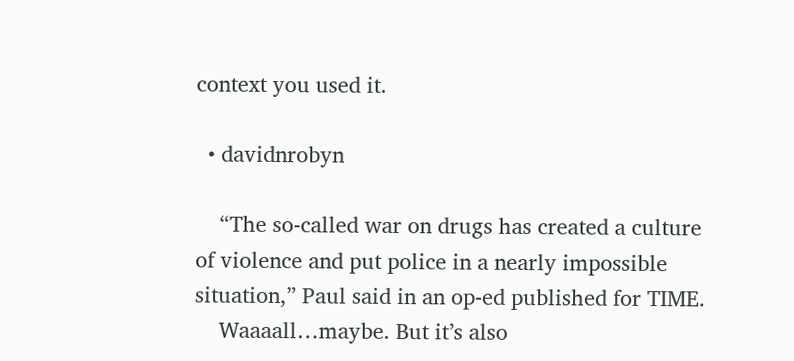context you used it.

  • davidnrobyn

    “The so-called war on drugs has created a culture of violence and put police in a nearly impossible situation,” Paul said in an op-ed published for TIME.
    Waaaall…maybe. But it’s also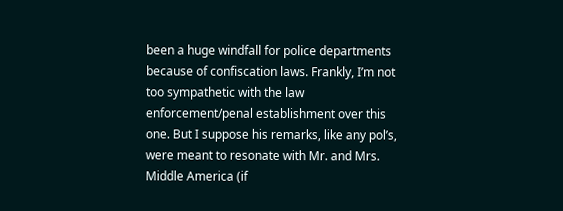been a huge windfall for police departments because of confiscation laws. Frankly, I’m not too sympathetic with the law enforcement/penal establishment over this one. But I suppose his remarks, like any pol’s, were meant to resonate with Mr. and Mrs. Middle America (if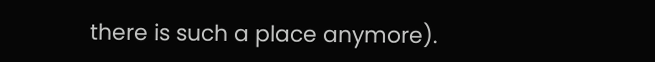there is such a place anymore).